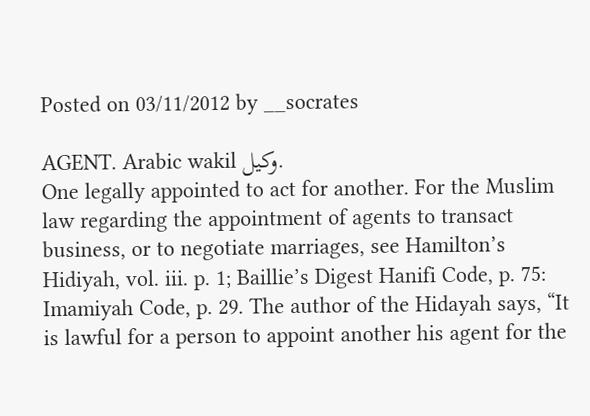Posted on 03/11/2012 by __socrates

AGENT. Arabic wakil وكيل.
One legally appointed to act for another. For the Muslim law regarding the appointment of agents to transact business, or to negotiate marriages, see Hamilton’s Hidiyah, vol. iii. p. 1; Baillie’s Digest Hanifi Code, p. 75: Imamiyah Code, p. 29. The author of the Hidayah says, “It is lawful for a person to appoint another his agent for the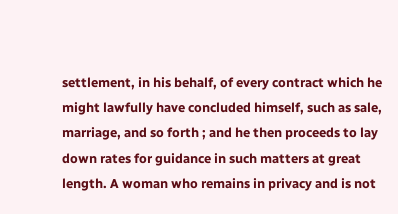settlement, in his behalf, of every contract which he might lawfully have concluded himself, such as sale, marriage, and so forth ; and he then proceeds to lay down rates for guidance in such matters at great length. A woman who remains in privacy and is not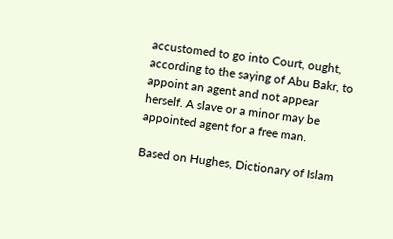accustomed to go into Court, ought, according to the saying of Abu Bakr, to appoint an agent and not appear herself. A slave or a minor may be appointed agent for a free man.

Based on Hughes, Dictionary of Islam